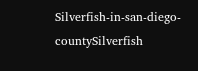Silverfish-in-san-diego-countySilverfish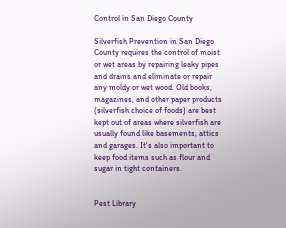Control in San Diego County

Silverfish Prevention in San Diego County requires the control of moist or wet areas by repairing leaky pipes and drains and eliminate or repair any moldy or wet wood. Old books, magazines, and other paper products (silverfish choice of foods) are best kept out of areas where silverfish are usually found like basements, attics and garages. It's also important to keep food items such as flour and sugar in tight containers.


Pest Library